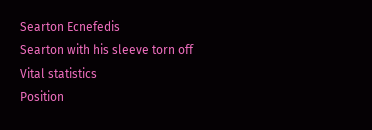Searton Ecnefedis
Searton with his sleeve torn off
Vital statistics
Position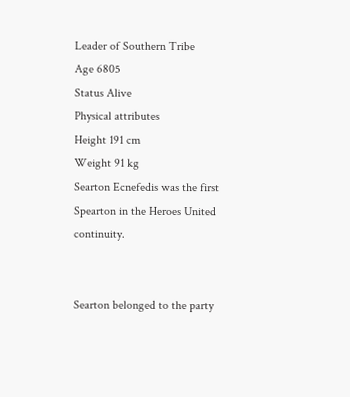Leader of Southern Tribe
Age 6805
Status Alive
Physical attributes
Height 191 cm
Weight 91 kg
Searton Ecnefedis was the first Spearton in the Heroes United continuity.


Searton belonged to the party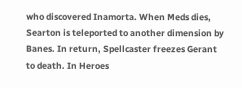who discovered Inamorta. When Meds dies, Searton is teleported to another dimension by Banes. In return, Spellcaster freezes Gerant to death. In Heroes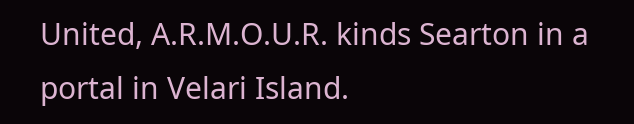United, A.R.M.O.U.R. kinds Searton in a portal in Velari Island.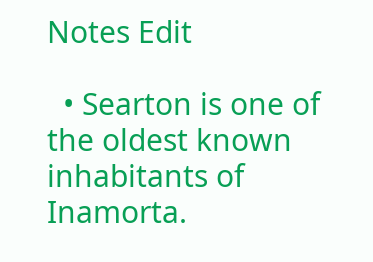Notes Edit

  • Searton is one of the oldest known inhabitants of Inamorta.